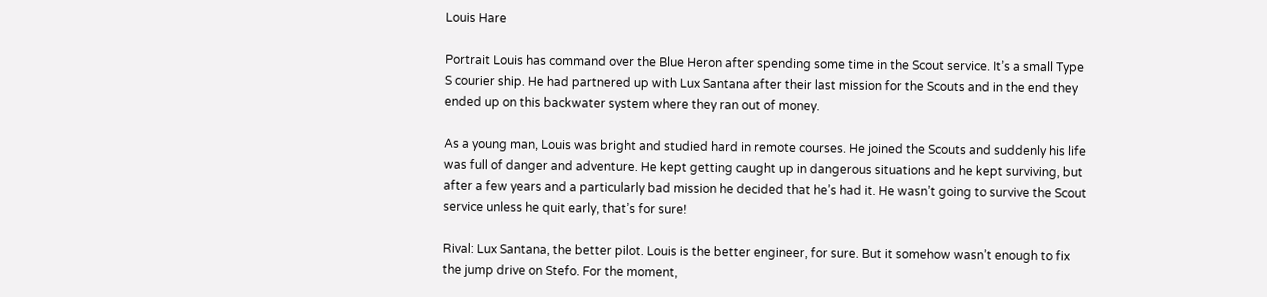Louis Hare

Portrait Louis has command over the Blue Heron after spending some time in the Scout service. It’s a small Type S courier ship. He had partnered up with Lux Santana after their last mission for the Scouts and in the end they ended up on this backwater system where they ran out of money.

As a young man, Louis was bright and studied hard in remote courses. He joined the Scouts and suddenly his life was full of danger and adventure. He kept getting caught up in dangerous situations and he kept surviving, but after a few years and a particularly bad mission he decided that he’s had it. He wasn’t going to survive the Scout service unless he quit early, that’s for sure!

Rival: Lux Santana, the better pilot. Louis is the better engineer, for sure. But it somehow wasn’t enough to fix the jump drive on Stefo. For the moment,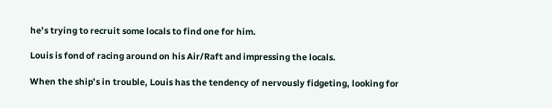he’s trying to recruit some locals to find one for him.

Louis is fond of racing around on his Air/Raft and impressing the locals.

When the ship’s in trouble, Louis has the tendency of nervously fidgeting, looking for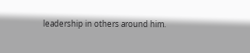leadership in others around him.